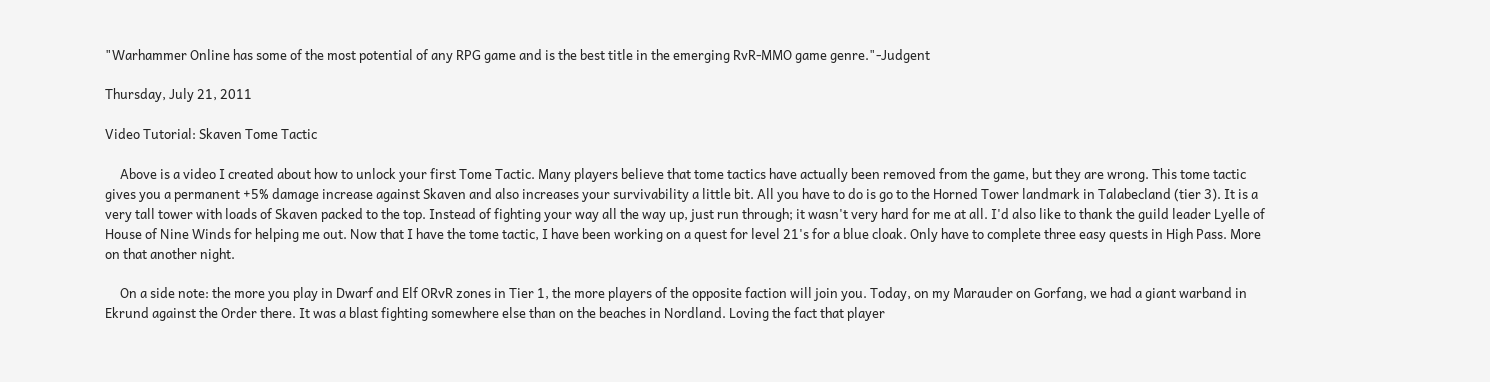"Warhammer Online has some of the most potential of any RPG game and is the best title in the emerging RvR-MMO game genre."-Judgent

Thursday, July 21, 2011

Video Tutorial: Skaven Tome Tactic

     Above is a video I created about how to unlock your first Tome Tactic. Many players believe that tome tactics have actually been removed from the game, but they are wrong. This tome tactic gives you a permanent +5% damage increase against Skaven and also increases your survivability a little bit. All you have to do is go to the Horned Tower landmark in Talabecland (tier 3). It is a very tall tower with loads of Skaven packed to the top. Instead of fighting your way all the way up, just run through; it wasn't very hard for me at all. I'd also like to thank the guild leader Lyelle of House of Nine Winds for helping me out. Now that I have the tome tactic, I have been working on a quest for level 21's for a blue cloak. Only have to complete three easy quests in High Pass. More on that another night.

     On a side note: the more you play in Dwarf and Elf ORvR zones in Tier 1, the more players of the opposite faction will join you. Today, on my Marauder on Gorfang, we had a giant warband in Ekrund against the Order there. It was a blast fighting somewhere else than on the beaches in Nordland. Loving the fact that player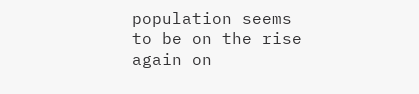population seems to be on the rise again on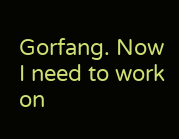Gorfang. Now I need to work on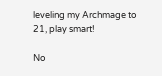leveling my Archmage to 21, play smart!

No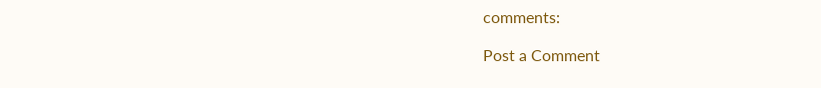comments:

Post a Comment